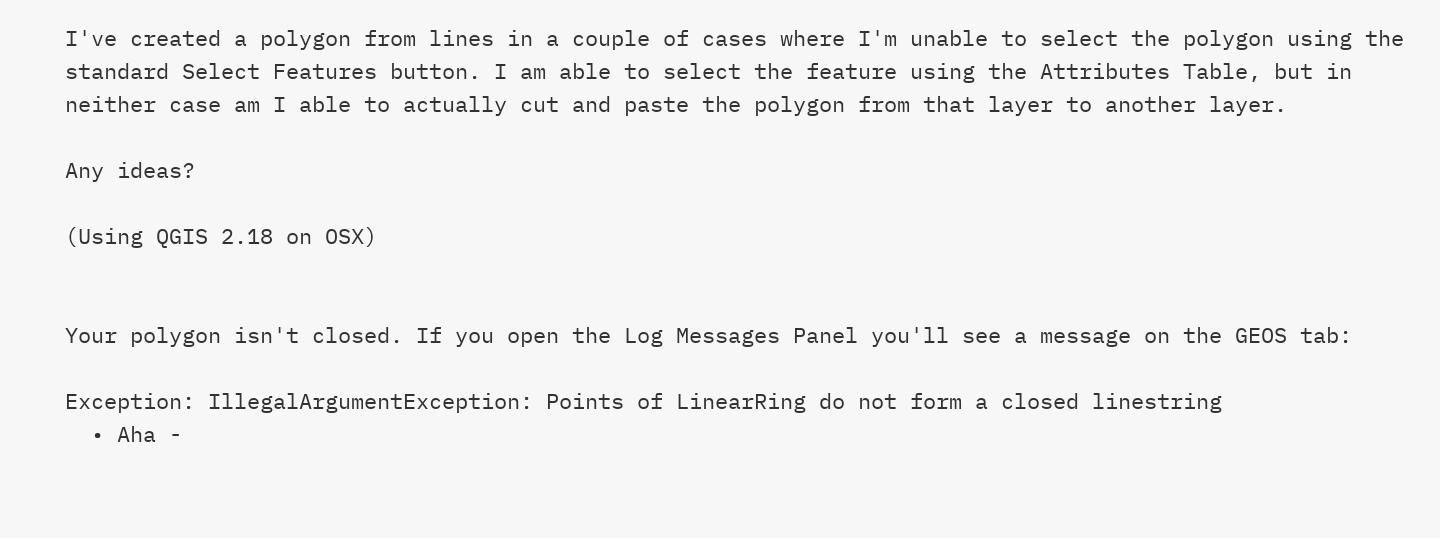I've created a polygon from lines in a couple of cases where I'm unable to select the polygon using the standard Select Features button. I am able to select the feature using the Attributes Table, but in neither case am I able to actually cut and paste the polygon from that layer to another layer.

Any ideas?

(Using QGIS 2.18 on OSX)


Your polygon isn't closed. If you open the Log Messages Panel you'll see a message on the GEOS tab:

Exception: IllegalArgumentException: Points of LinearRing do not form a closed linestring
  • Aha -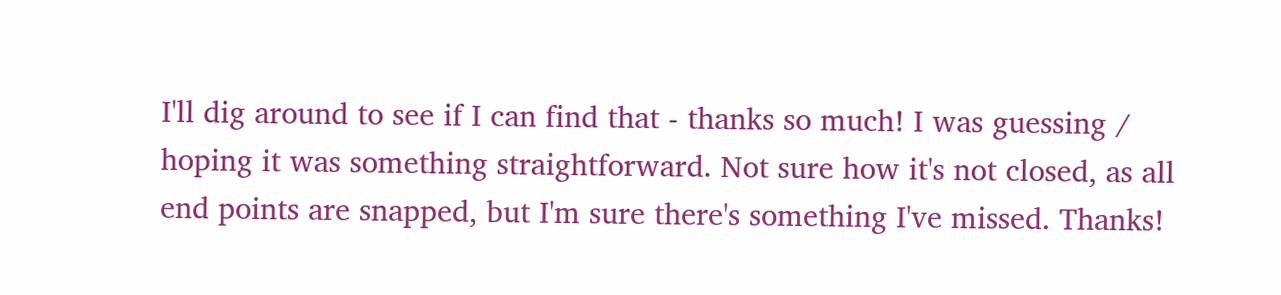I'll dig around to see if I can find that - thanks so much! I was guessing / hoping it was something straightforward. Not sure how it's not closed, as all end points are snapped, but I'm sure there's something I've missed. Thanks!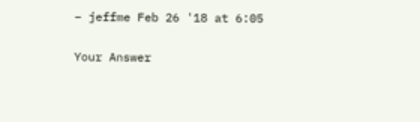– jeffme Feb 26 '18 at 6:05

Your Answer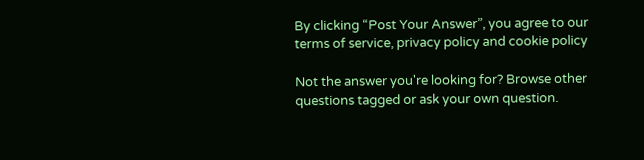By clicking “Post Your Answer”, you agree to our terms of service, privacy policy and cookie policy

Not the answer you're looking for? Browse other questions tagged or ask your own question.